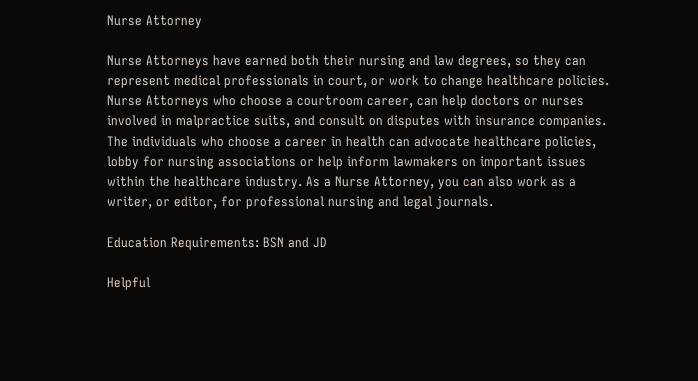Nurse Attorney

Nurse Attorneys have earned both their nursing and law degrees, so they can represent medical professionals in court, or work to change healthcare policies. Nurse Attorneys who choose a courtroom career, can help doctors or nurses involved in malpractice suits, and consult on disputes with insurance companies. The individuals who choose a career in health can advocate healthcare policies, lobby for nursing associations or help inform lawmakers on important issues within the healthcare industry. As a Nurse Attorney, you can also work as a writer, or editor, for professional nursing and legal journals.

Education Requirements: BSN and JD

Helpful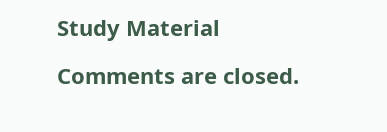Study Material

Comments are closed.